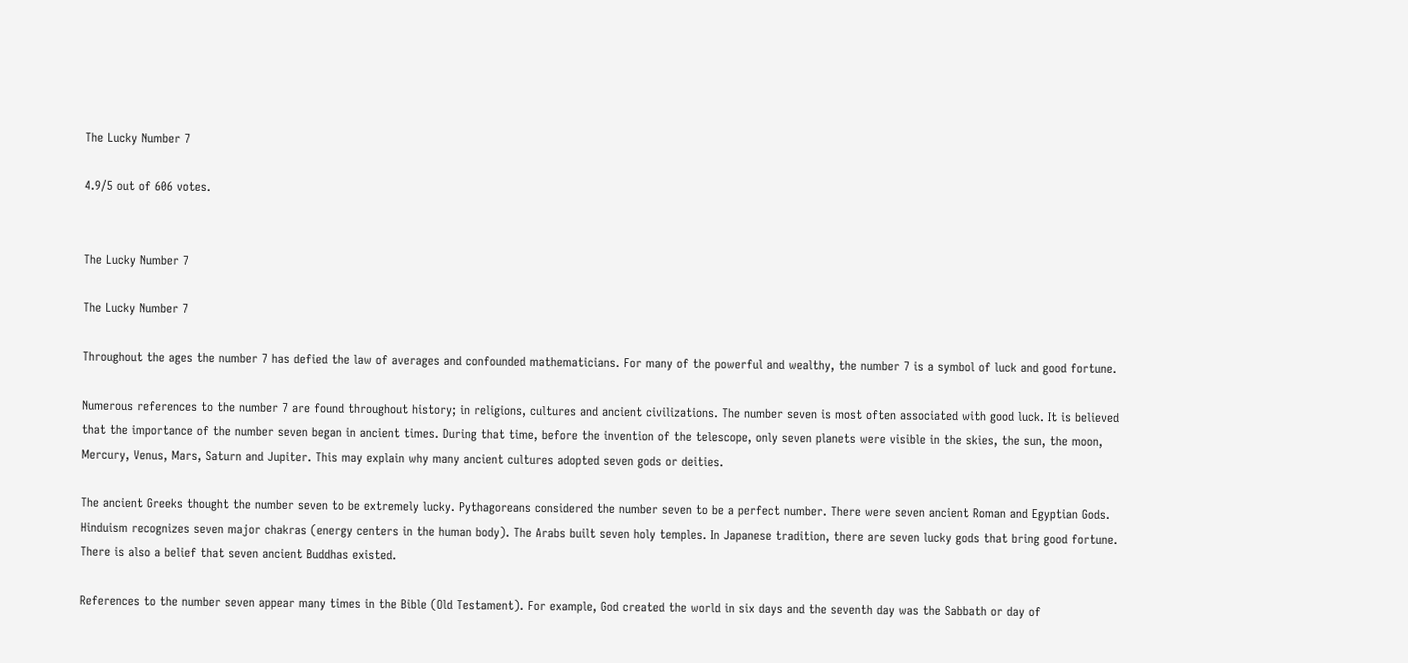The Lucky Number 7

4.9/5 out of 606 votes.


The Lucky Number 7

The Lucky Number 7

Throughout the ages the number 7 has defied the law of averages and confounded mathematicians. For many of the powerful and wealthy, the number 7 is a symbol of luck and good fortune.

Numerous references to the number 7 are found throughout history; in religions, cultures and ancient civilizations. The number seven is most often associated with good luck. It is believed that the importance of the number seven began in ancient times. During that time, before the invention of the telescope, only seven planets were visible in the skies, the sun, the moon, Mercury, Venus, Mars, Saturn and Jupiter. This may explain why many ancient cultures adopted seven gods or deities.

The ancient Greeks thought the number seven to be extremely lucky. Pythagoreans considered the number seven to be a perfect number. There were seven ancient Roman and Egyptian Gods. Hinduism recognizes seven major chakras (energy centers in the human body). The Arabs built seven holy temples. In Japanese tradition, there are seven lucky gods that bring good fortune. There is also a belief that seven ancient Buddhas existed.

References to the number seven appear many times in the Bible (Old Testament). For example, God created the world in six days and the seventh day was the Sabbath or day of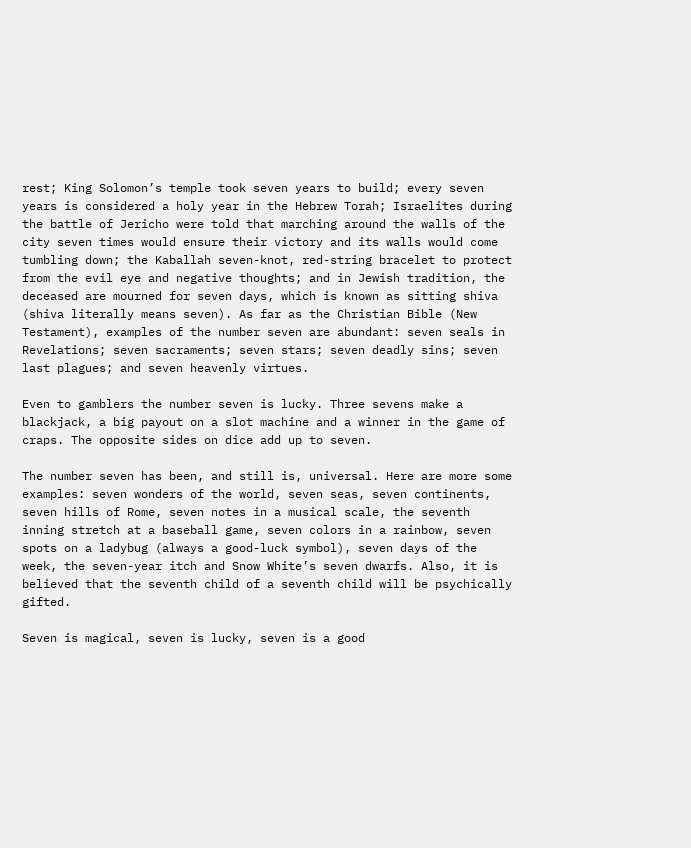rest; King Solomon’s temple took seven years to build; every seven years is considered a holy year in the Hebrew Torah; Israelites during the battle of Jericho were told that marching around the walls of the city seven times would ensure their victory and its walls would come tumbling down; the Kaballah seven-knot, red-string bracelet to protect from the evil eye and negative thoughts; and in Jewish tradition, the deceased are mourned for seven days, which is known as sitting shiva (shiva literally means seven). As far as the Christian Bible (New Testament), examples of the number seven are abundant: seven seals in Revelations; seven sacraments; seven stars; seven deadly sins; seven last plagues; and seven heavenly virtues.

Even to gamblers the number seven is lucky. Three sevens make a blackjack, a big payout on a slot machine and a winner in the game of craps. The opposite sides on dice add up to seven.

The number seven has been, and still is, universal. Here are more some examples: seven wonders of the world, seven seas, seven continents, seven hills of Rome, seven notes in a musical scale, the seventh inning stretch at a baseball game, seven colors in a rainbow, seven spots on a ladybug (always a good-luck symbol), seven days of the week, the seven-year itch and Snow White’s seven dwarfs. Also, it is believed that the seventh child of a seventh child will be psychically gifted.

Seven is magical, seven is lucky, seven is a good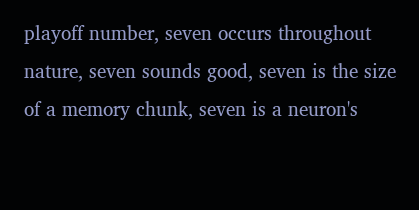playoff number, seven occurs throughout nature, seven sounds good, seven is the size of a memory chunk, seven is a neuron's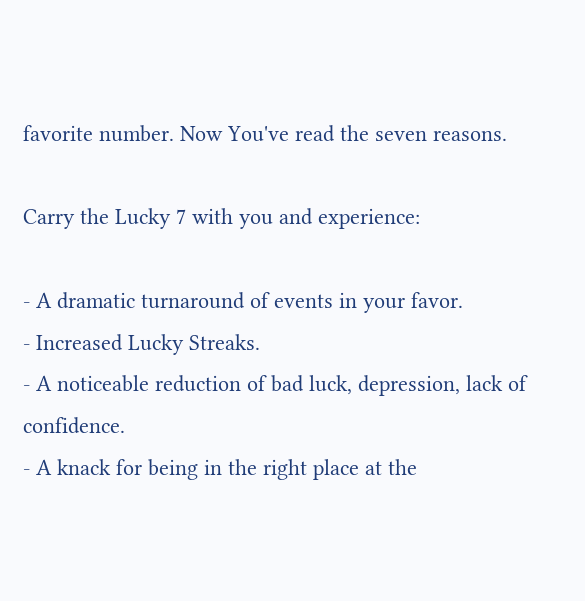favorite number. Now You've read the seven reasons.

Carry the Lucky 7 with you and experience:

- A dramatic turnaround of events in your favor.
- Increased Lucky Streaks.
- A noticeable reduction of bad luck, depression, lack of confidence.
- A knack for being in the right place at the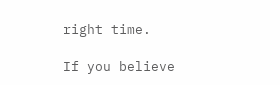right time.

If you believe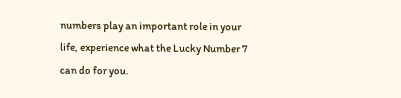numbers play an important role in your life, experience what the Lucky Number 7 can do for you.